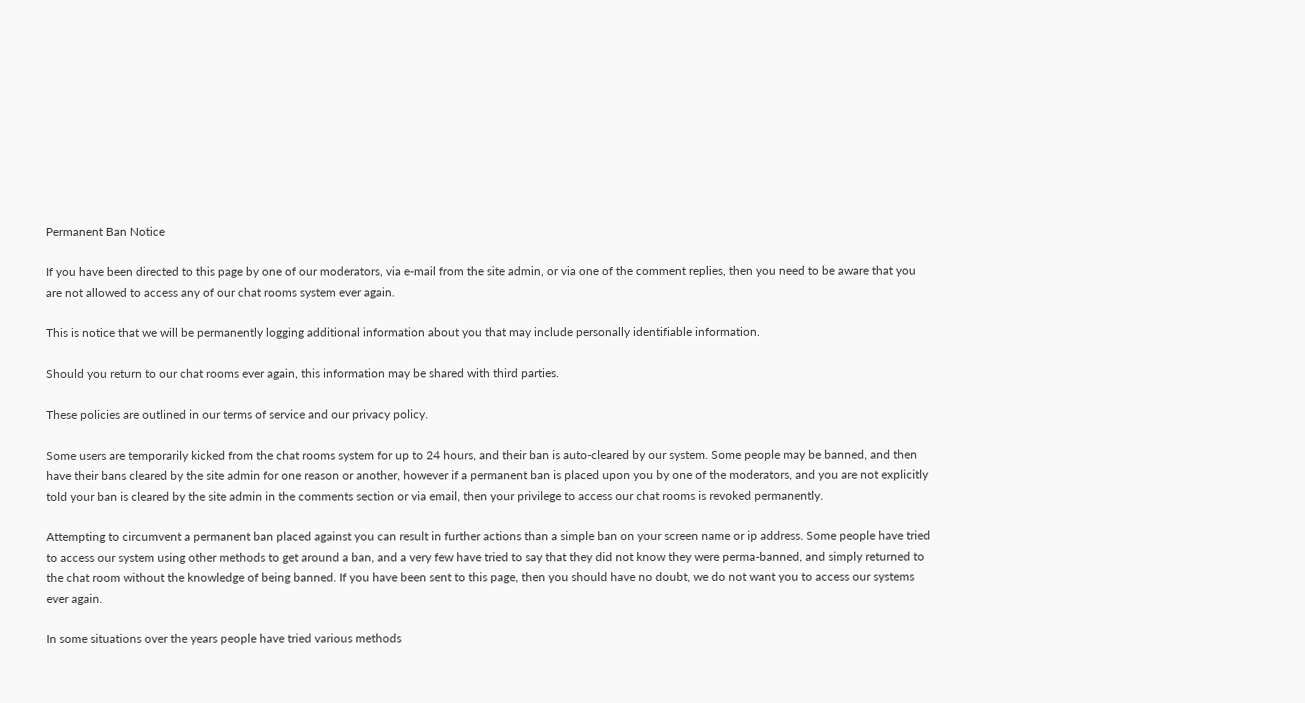Permanent Ban Notice

If you have been directed to this page by one of our moderators, via e-mail from the site admin, or via one of the comment replies, then you need to be aware that you are not allowed to access any of our chat rooms system ever again.

This is notice that we will be permanently logging additional information about you that may include personally identifiable information.

Should you return to our chat rooms ever again, this information may be shared with third parties.

These policies are outlined in our terms of service and our privacy policy.

Some users are temporarily kicked from the chat rooms system for up to 24 hours, and their ban is auto-cleared by our system. Some people may be banned, and then have their bans cleared by the site admin for one reason or another, however if a permanent ban is placed upon you by one of the moderators, and you are not explicitly told your ban is cleared by the site admin in the comments section or via email, then your privilege to access our chat rooms is revoked permanently.

Attempting to circumvent a permanent ban placed against you can result in further actions than a simple ban on your screen name or ip address. Some people have tried to access our system using other methods to get around a ban, and a very few have tried to say that they did not know they were perma-banned, and simply returned to the chat room without the knowledge of being banned. If you have been sent to this page, then you should have no doubt, we do not want you to access our systems ever again.

In some situations over the years people have tried various methods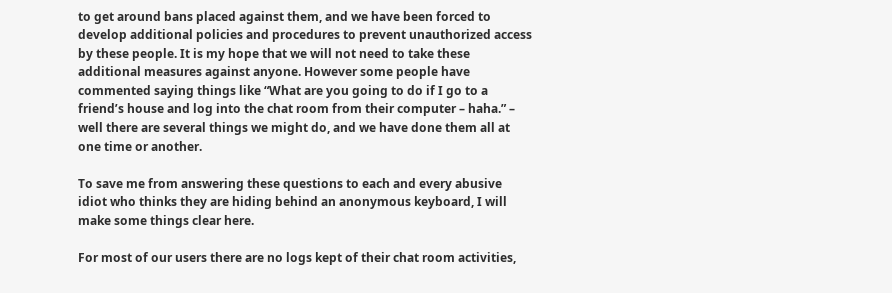to get around bans placed against them, and we have been forced to develop additional policies and procedures to prevent unauthorized access by these people. It is my hope that we will not need to take these additional measures against anyone. However some people have commented saying things like “What are you going to do if I go to a friend’s house and log into the chat room from their computer – haha.” – well there are several things we might do, and we have done them all at one time or another.

To save me from answering these questions to each and every abusive idiot who thinks they are hiding behind an anonymous keyboard, I will make some things clear here.

For most of our users there are no logs kept of their chat room activities,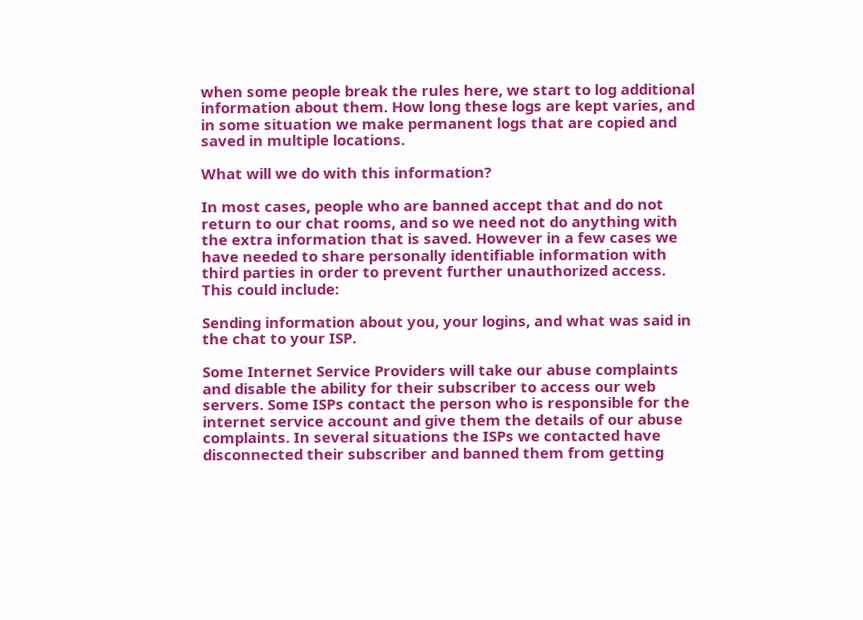when some people break the rules here, we start to log additional information about them. How long these logs are kept varies, and in some situation we make permanent logs that are copied and saved in multiple locations.

What will we do with this information?

In most cases, people who are banned accept that and do not return to our chat rooms, and so we need not do anything with the extra information that is saved. However in a few cases we have needed to share personally identifiable information with third parties in order to prevent further unauthorized access. This could include:

Sending information about you, your logins, and what was said in the chat to your ISP.

Some Internet Service Providers will take our abuse complaints and disable the ability for their subscriber to access our web servers. Some ISPs contact the person who is responsible for the internet service account and give them the details of our abuse complaints. In several situations the ISPs we contacted have disconnected their subscriber and banned them from getting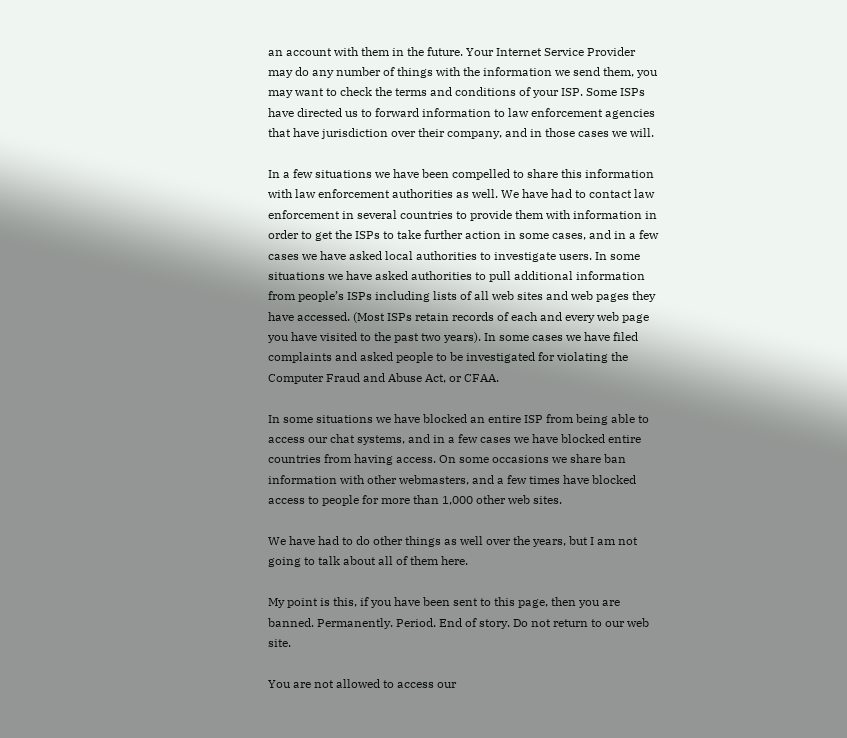an account with them in the future. Your Internet Service Provider may do any number of things with the information we send them, you may want to check the terms and conditions of your ISP. Some ISPs have directed us to forward information to law enforcement agencies that have jurisdiction over their company, and in those cases we will.

In a few situations we have been compelled to share this information with law enforcement authorities as well. We have had to contact law enforcement in several countries to provide them with information in order to get the ISPs to take further action in some cases, and in a few cases we have asked local authorities to investigate users. In some situations we have asked authorities to pull additional information from people’s ISPs including lists of all web sites and web pages they have accessed. (Most ISPs retain records of each and every web page you have visited to the past two years). In some cases we have filed complaints and asked people to be investigated for violating the Computer Fraud and Abuse Act, or CFAA.

In some situations we have blocked an entire ISP from being able to access our chat systems, and in a few cases we have blocked entire countries from having access. On some occasions we share ban information with other webmasters, and a few times have blocked access to people for more than 1,000 other web sites.

We have had to do other things as well over the years, but I am not going to talk about all of them here.

My point is this, if you have been sent to this page, then you are banned. Permanently. Period. End of story. Do not return to our web site.

You are not allowed to access our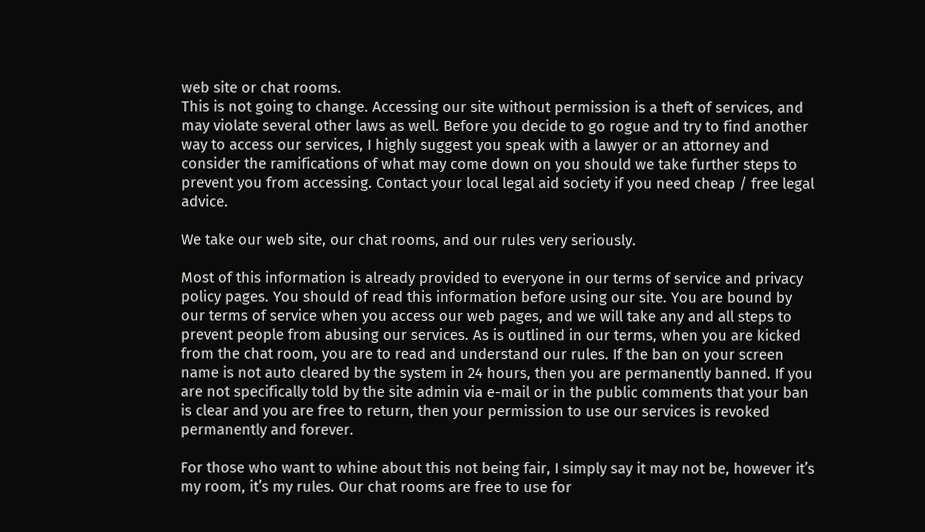web site or chat rooms.
This is not going to change. Accessing our site without permission is a theft of services, and may violate several other laws as well. Before you decide to go rogue and try to find another way to access our services, I highly suggest you speak with a lawyer or an attorney and consider the ramifications of what may come down on you should we take further steps to prevent you from accessing. Contact your local legal aid society if you need cheap / free legal advice.

We take our web site, our chat rooms, and our rules very seriously.

Most of this information is already provided to everyone in our terms of service and privacy policy pages. You should of read this information before using our site. You are bound by our terms of service when you access our web pages, and we will take any and all steps to prevent people from abusing our services. As is outlined in our terms, when you are kicked from the chat room, you are to read and understand our rules. If the ban on your screen name is not auto cleared by the system in 24 hours, then you are permanently banned. If you are not specifically told by the site admin via e-mail or in the public comments that your ban is clear and you are free to return, then your permission to use our services is revoked permanently and forever.

For those who want to whine about this not being fair, I simply say it may not be, however it’s my room, it’s my rules. Our chat rooms are free to use for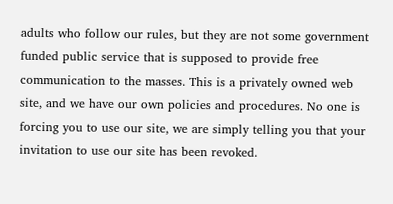adults who follow our rules, but they are not some government funded public service that is supposed to provide free communication to the masses. This is a privately owned web site, and we have our own policies and procedures. No one is forcing you to use our site, we are simply telling you that your invitation to use our site has been revoked.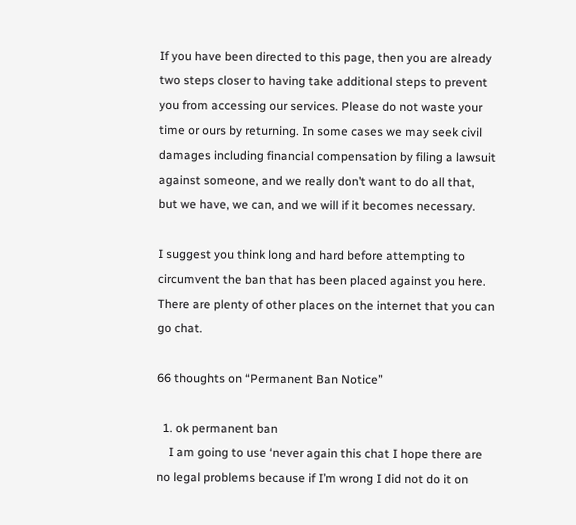If you have been directed to this page, then you are already two steps closer to having take additional steps to prevent you from accessing our services. Please do not waste your time or ours by returning. In some cases we may seek civil damages including financial compensation by filing a lawsuit against someone, and we really don’t want to do all that, but we have, we can, and we will if it becomes necessary.

I suggest you think long and hard before attempting to circumvent the ban that has been placed against you here. There are plenty of other places on the internet that you can go chat.

66 thoughts on “Permanent Ban Notice”

  1. ok permanent ban
    I am going to use ‘never again this chat I hope there are no legal problems because if I’m wrong I did not do it on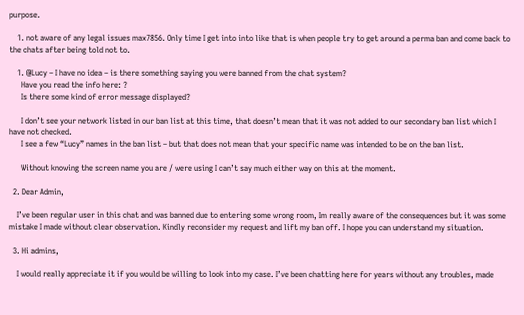purpose.

    1. not aware of any legal issues max7856. Only time I get into into like that is when people try to get around a perma ban and come back to the chats after being told not to.

    1. @Lucy – I have no idea – is there something saying you were banned from the chat system?
      Have you read the info here: ?
      Is there some kind of error message displayed?

      I don’t see your network listed in our ban list at this time, that doesn’t mean that it was not added to our secondary ban list which I have not checked.
      I see a few “Lucy” names in the ban list – but that does not mean that your specific name was intended to be on the ban list.

      Without knowing the screen name you are / were using I can’t say much either way on this at the moment.

  2. Dear Admin,

    I’ve been regular user in this chat and was banned due to entering some wrong room, Im really aware of the consequences but it was some mistake I made without clear observation. Kindly reconsider my request and lift my ban off. I hope you can understand my situation.

  3. Hi admins,

    I would really appreciate it if you would be willing to look into my case. I’ve been chatting here for years without any troubles, made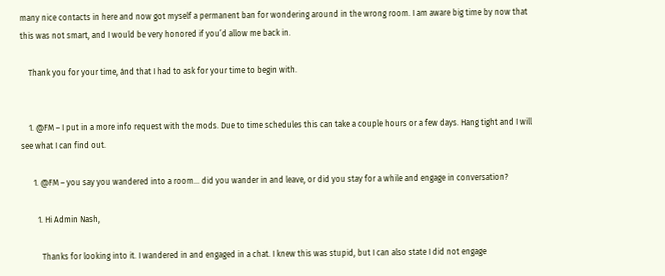many nice contacts in here and now got myself a permanent ban for wondering around in the wrong room. I am aware big time by now that this was not smart, and I would be very honored if you’d allow me back in.

    Thank you for your time, ánd that I had to ask for your time to begin with.


    1. @FM – I put in a more info request with the mods. Due to time schedules this can take a couple hours or a few days. Hang tight and I will see what I can find out.

      1. @FM – you say you wandered into a room… did you wander in and leave, or did you stay for a while and engage in conversation?

        1. Hi Admin Nash,

          Thanks for looking into it. I wandered in and engaged in a chat. I knew this was stupid, but I can also state I did not engage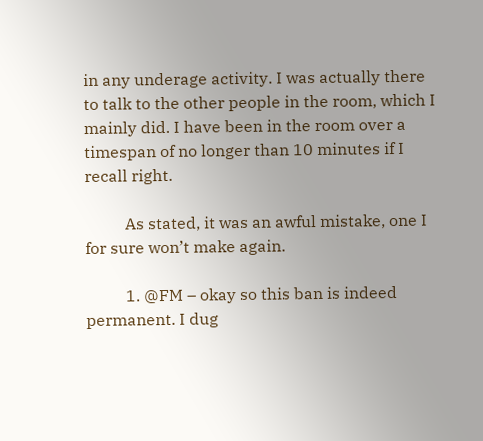in any underage activity. I was actually there to talk to the other people in the room, which I mainly did. I have been in the room over a timespan of no longer than 10 minutes if I recall right.

          As stated, it was an awful mistake, one I for sure won’t make again.

          1. @FM – okay so this ban is indeed permanent. I dug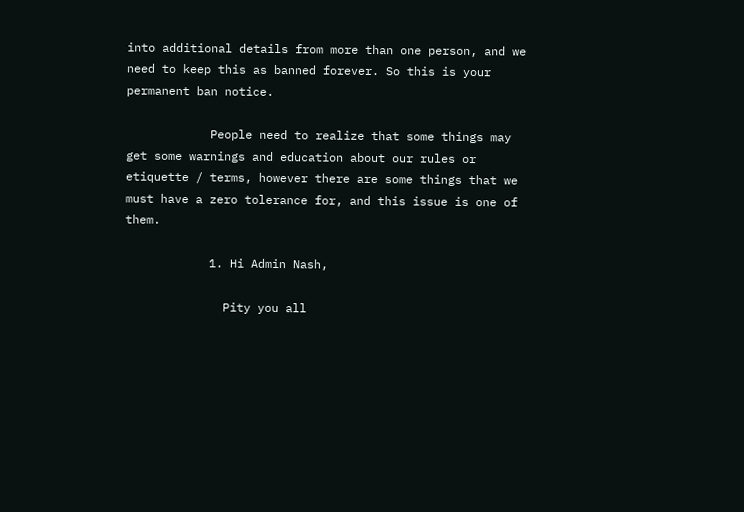into additional details from more than one person, and we need to keep this as banned forever. So this is your permanent ban notice.

            People need to realize that some things may get some warnings and education about our rules or etiquette / terms, however there are some things that we must have a zero tolerance for, and this issue is one of them.

            1. Hi Admin Nash,

              Pity you all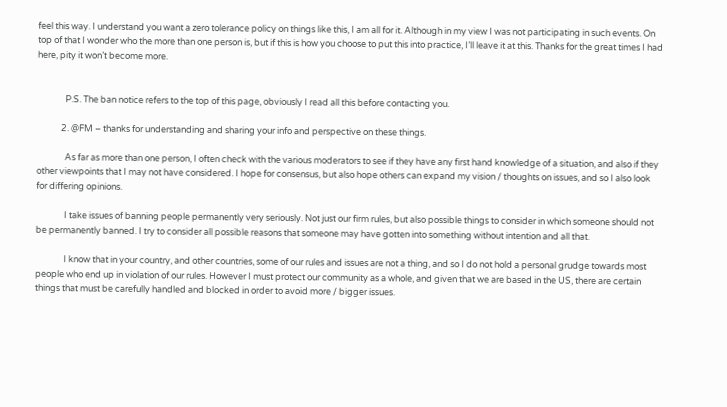feel this way. I understand you want a zero tolerance policy on things like this, I am all for it. Although in my view I was not participating in such events. On top of that I wonder who the more than one person is, but if this is how you choose to put this into practice, I’ll leave it at this. Thanks for the great times I had here, pity it won’t become more.


              P.S. The ban notice refers to the top of this page, obviously I read all this before contacting you.

            2. @FM – thanks for understanding and sharing your info and perspective on these things.

              As far as more than one person, I often check with the various moderators to see if they have any first hand knowledge of a situation, and also if they other viewpoints that I may not have considered. I hope for consensus, but also hope others can expand my vision / thoughts on issues, and so I also look for differing opinions.

              I take issues of banning people permanently very seriously. Not just our firm rules, but also possible things to consider in which someone should not be permanently banned. I try to consider all possible reasons that someone may have gotten into something without intention and all that.

              I know that in your country, and other countries, some of our rules and issues are not a thing, and so I do not hold a personal grudge towards most people who end up in violation of our rules. However I must protect our community as a whole, and given that we are based in the US, there are certain things that must be carefully handled and blocked in order to avoid more / bigger issues.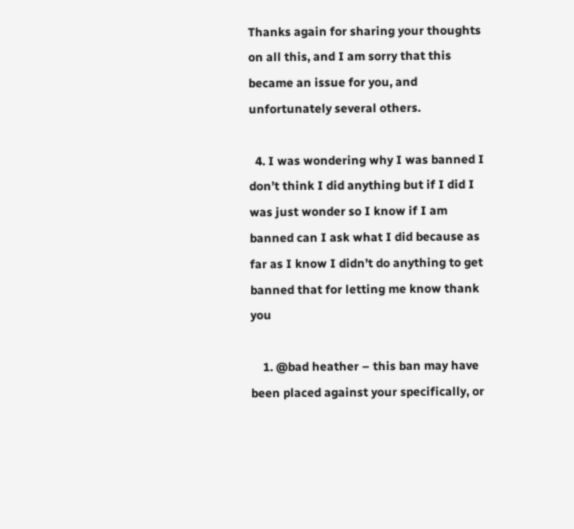Thanks again for sharing your thoughts on all this, and I am sorry that this became an issue for you, and unfortunately several others.

  4. I was wondering why I was banned I don’t think I did anything but if I did I was just wonder so I know if I am banned can I ask what I did because as far as I know I didn’t do anything to get banned that for letting me know thank you

    1. @bad heather – this ban may have been placed against your specifically, or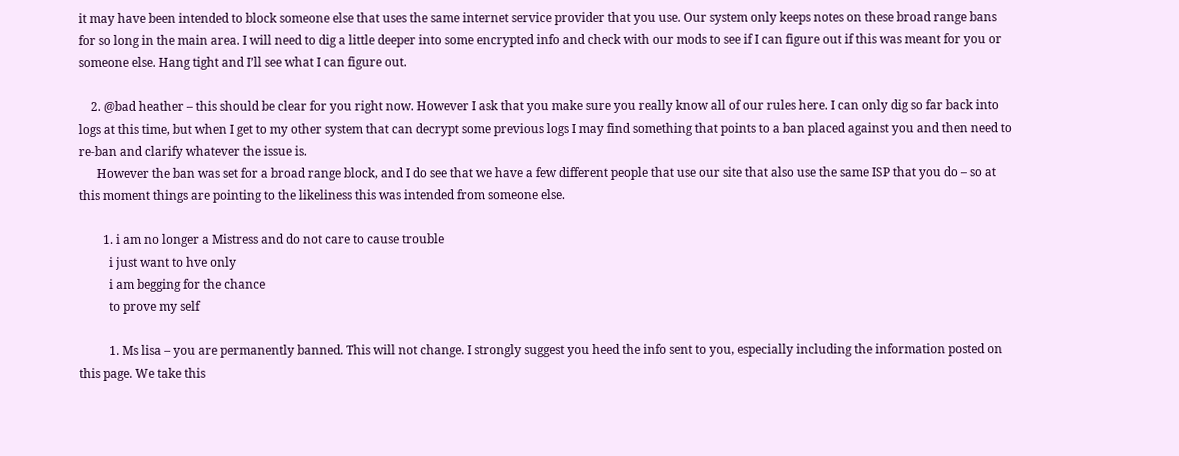it may have been intended to block someone else that uses the same internet service provider that you use. Our system only keeps notes on these broad range bans for so long in the main area. I will need to dig a little deeper into some encrypted info and check with our mods to see if I can figure out if this was meant for you or someone else. Hang tight and I’ll see what I can figure out.

    2. @bad heather – this should be clear for you right now. However I ask that you make sure you really know all of our rules here. I can only dig so far back into logs at this time, but when I get to my other system that can decrypt some previous logs I may find something that points to a ban placed against you and then need to re-ban and clarify whatever the issue is.
      However the ban was set for a broad range block, and I do see that we have a few different people that use our site that also use the same ISP that you do – so at this moment things are pointing to the likeliness this was intended from someone else.

        1. i am no longer a Mistress and do not care to cause trouble
          i just want to hve only
          i am begging for the chance
          to prove my self

          1. Ms lisa – you are permanently banned. This will not change. I strongly suggest you heed the info sent to you, especially including the information posted on this page. We take this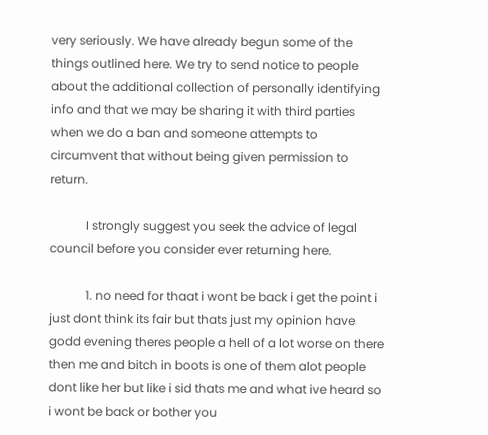very seriously. We have already begun some of the things outlined here. We try to send notice to people about the additional collection of personally identifying info and that we may be sharing it with third parties when we do a ban and someone attempts to circumvent that without being given permission to return.

            I strongly suggest you seek the advice of legal council before you consider ever returning here.

            1. no need for thaat i wont be back i get the point i just dont think its fair but thats just my opinion have godd evening theres people a hell of a lot worse on there then me and bitch in boots is one of them alot people dont like her but like i sid thats me and what ive heard so i wont be back or bother you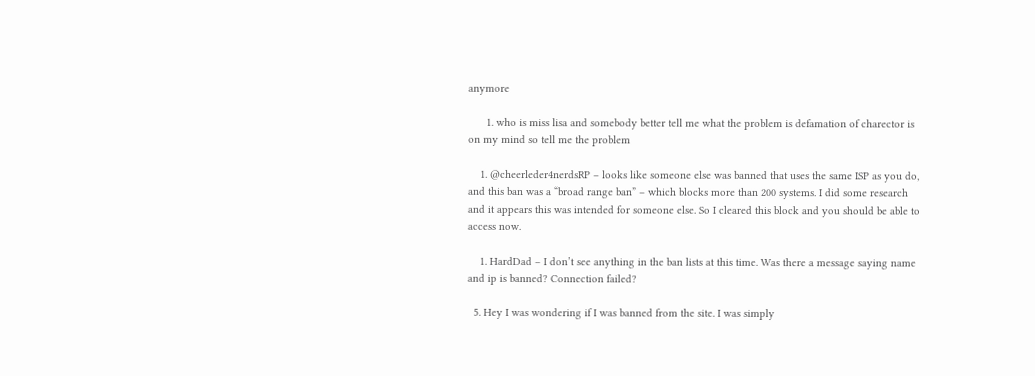anymore

      1. who is miss lisa and somebody better tell me what the problem is defamation of charector is on my mind so tell me the problem

    1. @cheerleder4nerdsRP – looks like someone else was banned that uses the same ISP as you do, and this ban was a “broad range ban” – which blocks more than 200 systems. I did some research and it appears this was intended for someone else. So I cleared this block and you should be able to access now.

    1. HardDad – I don’t see anything in the ban lists at this time. Was there a message saying name and ip is banned? Connection failed?

  5. Hey I was wondering if I was banned from the site. I was simply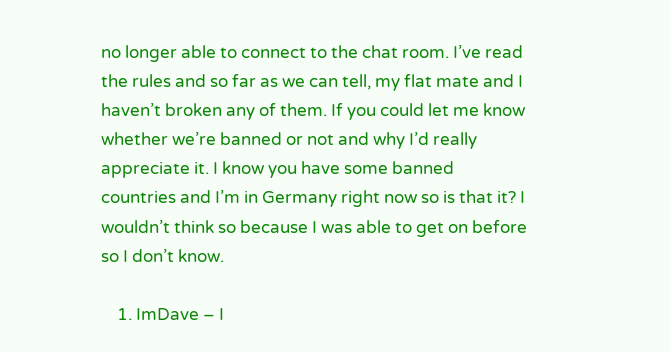no longer able to connect to the chat room. I’ve read the rules and so far as we can tell, my flat mate and I haven’t broken any of them. If you could let me know whether we’re banned or not and why I’d really appreciate it. I know you have some banned countries and I’m in Germany right now so is that it? I wouldn’t think so because I was able to get on before so I don’t know.

    1. ImDave – I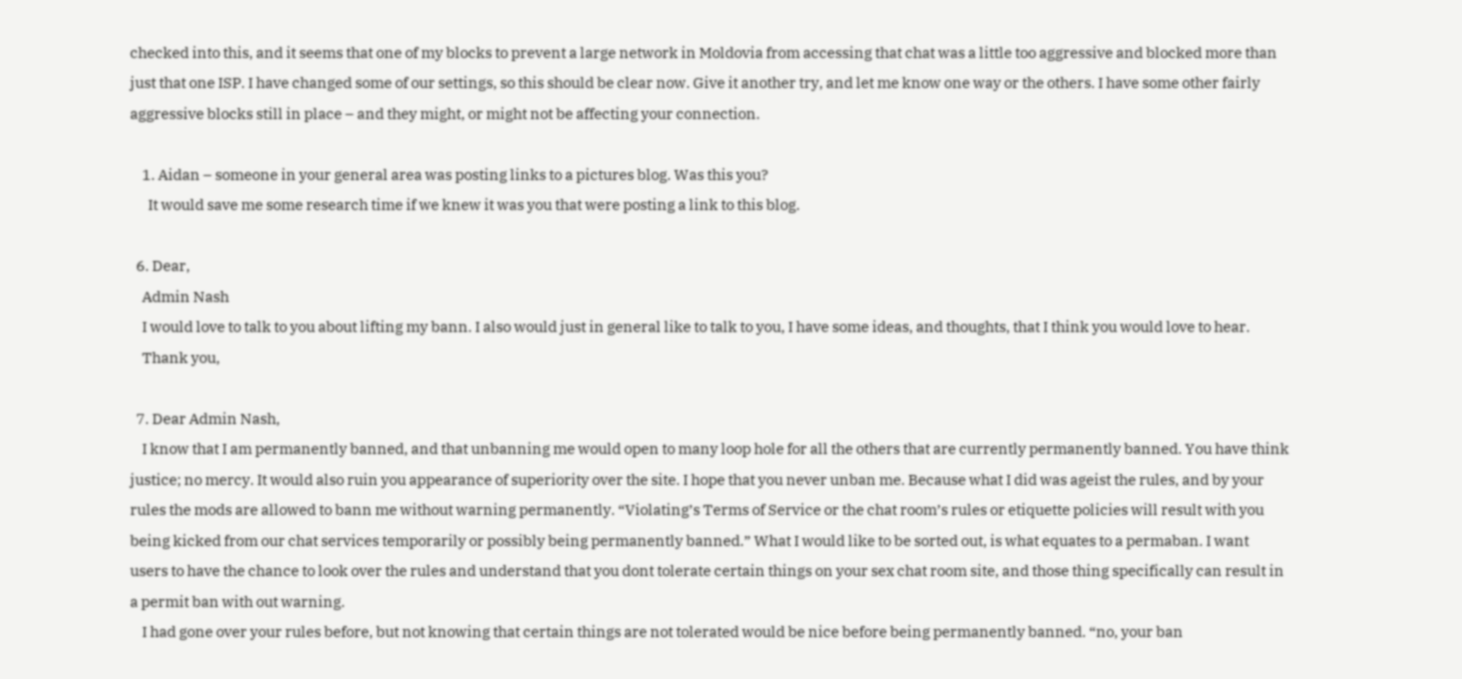checked into this, and it seems that one of my blocks to prevent a large network in Moldovia from accessing that chat was a little too aggressive and blocked more than just that one ISP. I have changed some of our settings, so this should be clear now. Give it another try, and let me know one way or the others. I have some other fairly aggressive blocks still in place – and they might, or might not be affecting your connection.

    1. Aidan – someone in your general area was posting links to a pictures blog. Was this you?
      It would save me some research time if we knew it was you that were posting a link to this blog.

  6. Dear,
    Admin Nash
    I would love to talk to you about lifting my bann. I also would just in general like to talk to you, I have some ideas, and thoughts, that I think you would love to hear.
    Thank you,

  7. Dear Admin Nash,
    I know that I am permanently banned, and that unbanning me would open to many loop hole for all the others that are currently permanently banned. You have think justice; no mercy. It would also ruin you appearance of superiority over the site. I hope that you never unban me. Because what I did was ageist the rules, and by your rules the mods are allowed to bann me without warning permanently. “Violating’s Terms of Service or the chat room’s rules or etiquette policies will result with you being kicked from our chat services temporarily or possibly being permanently banned.” What I would like to be sorted out, is what equates to a permaban. I want users to have the chance to look over the rules and understand that you dont tolerate certain things on your sex chat room site, and those thing specifically can result in a permit ban with out warning.
    I had gone over your rules before, but not knowing that certain things are not tolerated would be nice before being permanently banned. “no, your ban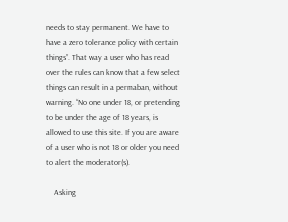needs to stay permanent. We have to have a zero tolerance policy with certain things”. That way a user who has read over the rules can know that a few select things can result in a permaban, without warning. “No one under 18, or pretending to be under the age of 18 years, is allowed to use this site. If you are aware of a user who is not 18 or older you need to alert the moderator(s).

    Asking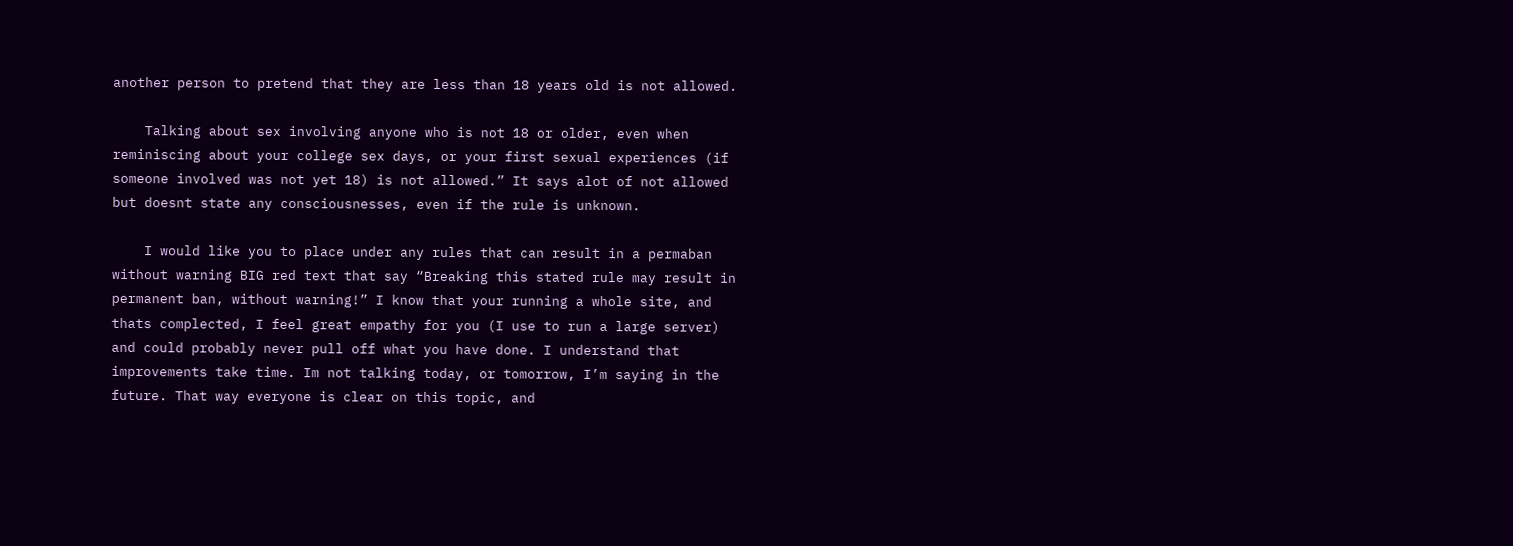another person to pretend that they are less than 18 years old is not allowed.

    Talking about sex involving anyone who is not 18 or older, even when reminiscing about your college sex days, or your first sexual experiences (if someone involved was not yet 18) is not allowed.” It says alot of not allowed but doesnt state any consciousnesses, even if the rule is unknown.

    I would like you to place under any rules that can result in a permaban without warning BIG red text that say “Breaking this stated rule may result in permanent ban, without warning!” I know that your running a whole site, and thats complected, I feel great empathy for you (I use to run a large server) and could probably never pull off what you have done. I understand that improvements take time. Im not talking today, or tomorrow, I’m saying in the future. That way everyone is clear on this topic, and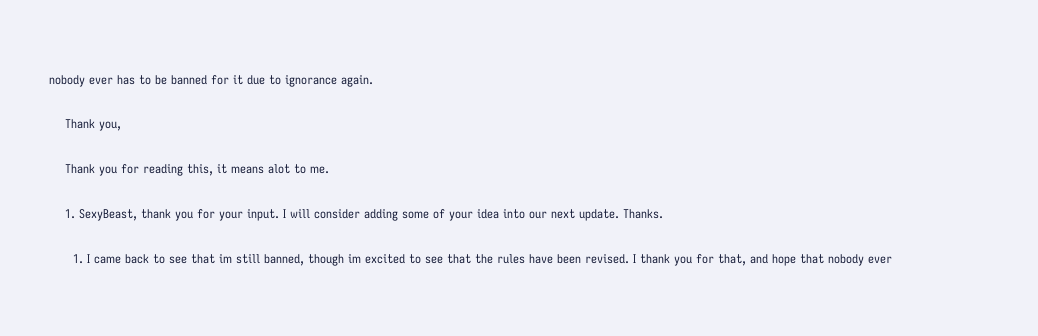nobody ever has to be banned for it due to ignorance again.

    Thank you,

    Thank you for reading this, it means alot to me.

    1. SexyBeast, thank you for your input. I will consider adding some of your idea into our next update. Thanks.

      1. I came back to see that im still banned, though im excited to see that the rules have been revised. I thank you for that, and hope that nobody ever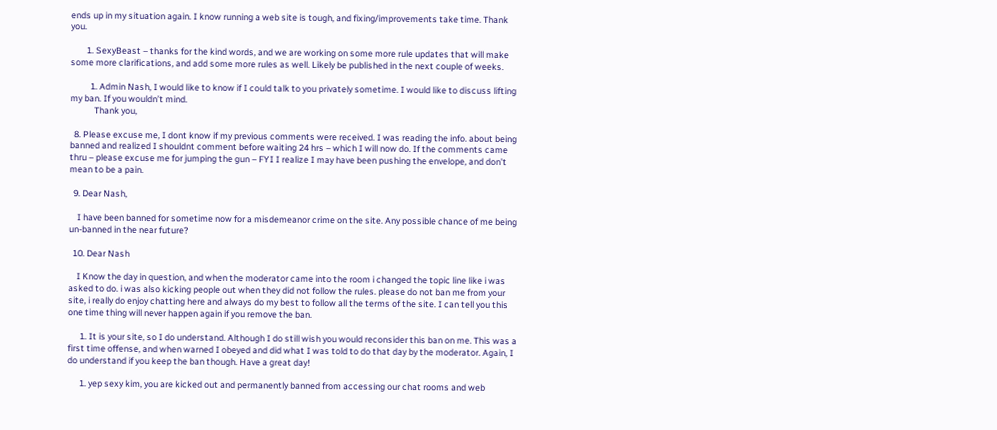ends up in my situation again. I know running a web site is tough, and fixing/improvements take time. Thank you.

        1. SexyBeast – thanks for the kind words, and we are working on some more rule updates that will make some more clarifications, and add some more rules as well. Likely be published in the next couple of weeks.

          1. Admin Nash, I would like to know if I could talk to you privately sometime. I would like to discuss lifting my ban. If you wouldn’t mind.
            Thank you,

  8. Please excuse me, I dont know if my previous comments were received. I was reading the info. about being banned and realized I shouldnt comment before waiting 24 hrs – which I will now do. If the comments came thru – please excuse me for jumping the gun – FYI I realize I may have been pushing the envelope, and don’t mean to be a pain.

  9. Dear Nash,

    I have been banned for sometime now for a misdemeanor crime on the site. Any possible chance of me being un-banned in the near future?

  10. Dear Nash

    I Know the day in question, and when the moderator came into the room i changed the topic line like i was asked to do. i was also kicking people out when they did not follow the rules. please do not ban me from your site, i really do enjoy chatting here and always do my best to follow all the terms of the site. I can tell you this one time thing will never happen again if you remove the ban.

      1. It is your site, so I do understand. Although I do still wish you would reconsider this ban on me. This was a first time offense, and when warned I obeyed and did what I was told to do that day by the moderator. Again, I do understand if you keep the ban though. Have a great day!

      1. yep sexy kim, you are kicked out and permanently banned from accessing our chat rooms and web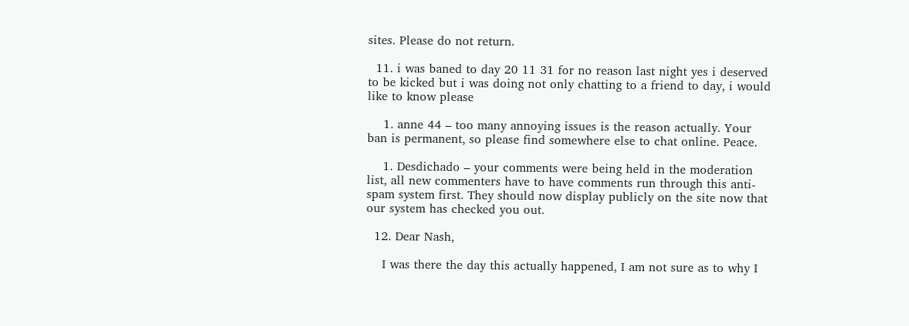sites. Please do not return.

  11. i was baned to day 20 11 31 for no reason last night yes i deserved to be kicked but i was doing not only chatting to a friend to day, i would like to know please

    1. anne 44 – too many annoying issues is the reason actually. Your ban is permanent, so please find somewhere else to chat online. Peace.

    1. Desdichado – your comments were being held in the moderation list, all new commenters have to have comments run through this anti-spam system first. They should now display publicly on the site now that our system has checked you out.

  12. Dear Nash,

    I was there the day this actually happened, I am not sure as to why I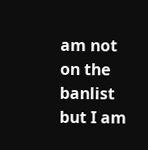am not on the banlist but I am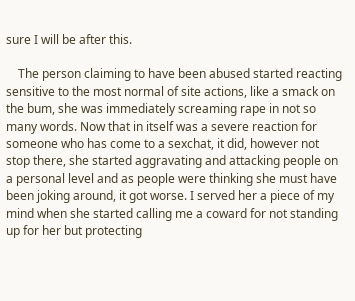sure I will be after this.

    The person claiming to have been abused started reacting sensitive to the most normal of site actions, like a smack on the bum, she was immediately screaming rape in not so many words. Now that in itself was a severe reaction for someone who has come to a sexchat, it did, however not stop there, she started aggravating and attacking people on a personal level and as people were thinking she must have been joking around, it got worse. I served her a piece of my mind when she started calling me a coward for not standing up for her but protecting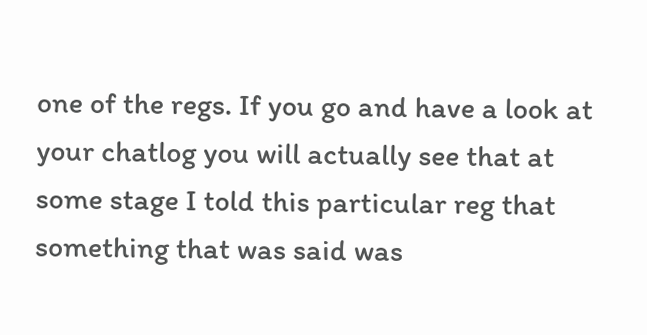one of the regs. If you go and have a look at your chatlog you will actually see that at some stage I told this particular reg that something that was said was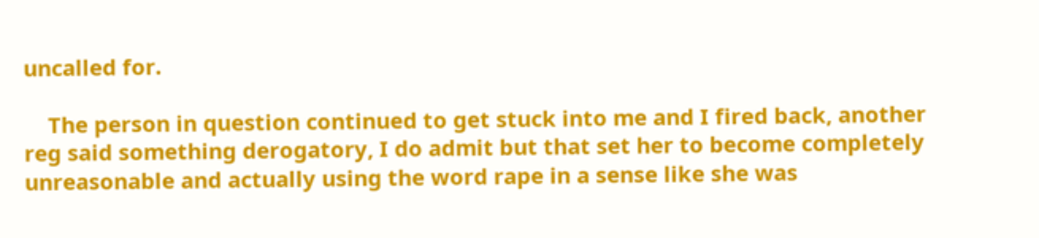uncalled for.

    The person in question continued to get stuck into me and I fired back, another reg said something derogatory, I do admit but that set her to become completely unreasonable and actually using the word rape in a sense like she was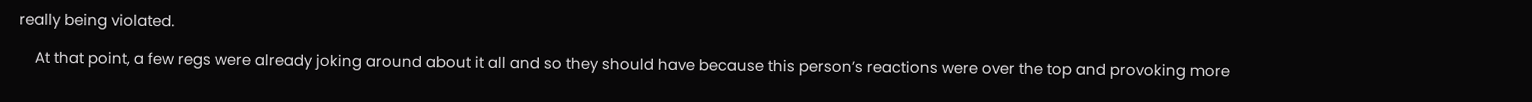really being violated.

    At that point, a few regs were already joking around about it all and so they should have because this person’s reactions were over the top and provoking more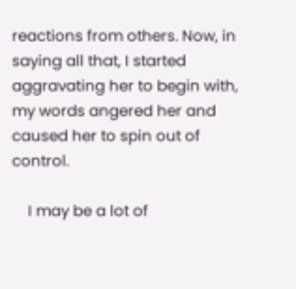reactions from others. Now, in saying all that, I started aggravating her to begin with, my words angered her and caused her to spin out of control.

    I may be a lot of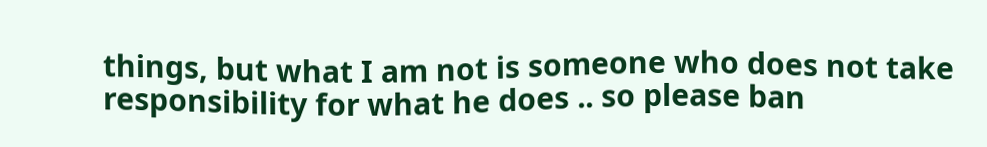things, but what I am not is someone who does not take responsibility for what he does .. so please ban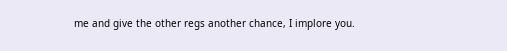me and give the other regs another chance, I implore you.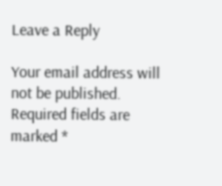Leave a Reply

Your email address will not be published. Required fields are marked *